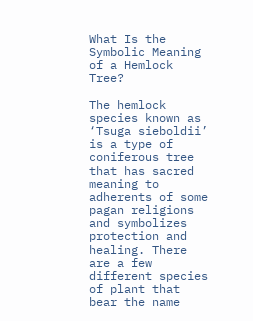What Is the Symbolic Meaning of a Hemlock Tree?

The hemlock species known as ‘Tsuga sieboldii’ is a type of coniferous tree that has sacred meaning to adherents of some pagan religions and symbolizes protection and healing. There are a few different species of plant that bear the name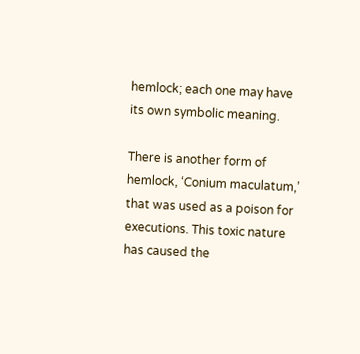hemlock; each one may have its own symbolic meaning.

There is another form of hemlock, ‘Conium maculatum,’ that was used as a poison for executions. This toxic nature has caused the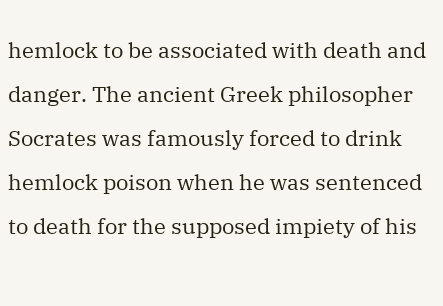hemlock to be associated with death and danger. The ancient Greek philosopher Socrates was famously forced to drink hemlock poison when he was sentenced to death for the supposed impiety of his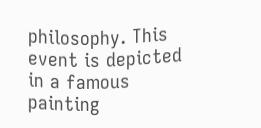philosophy. This event is depicted in a famous painting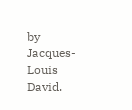by Jacques-Louis David.